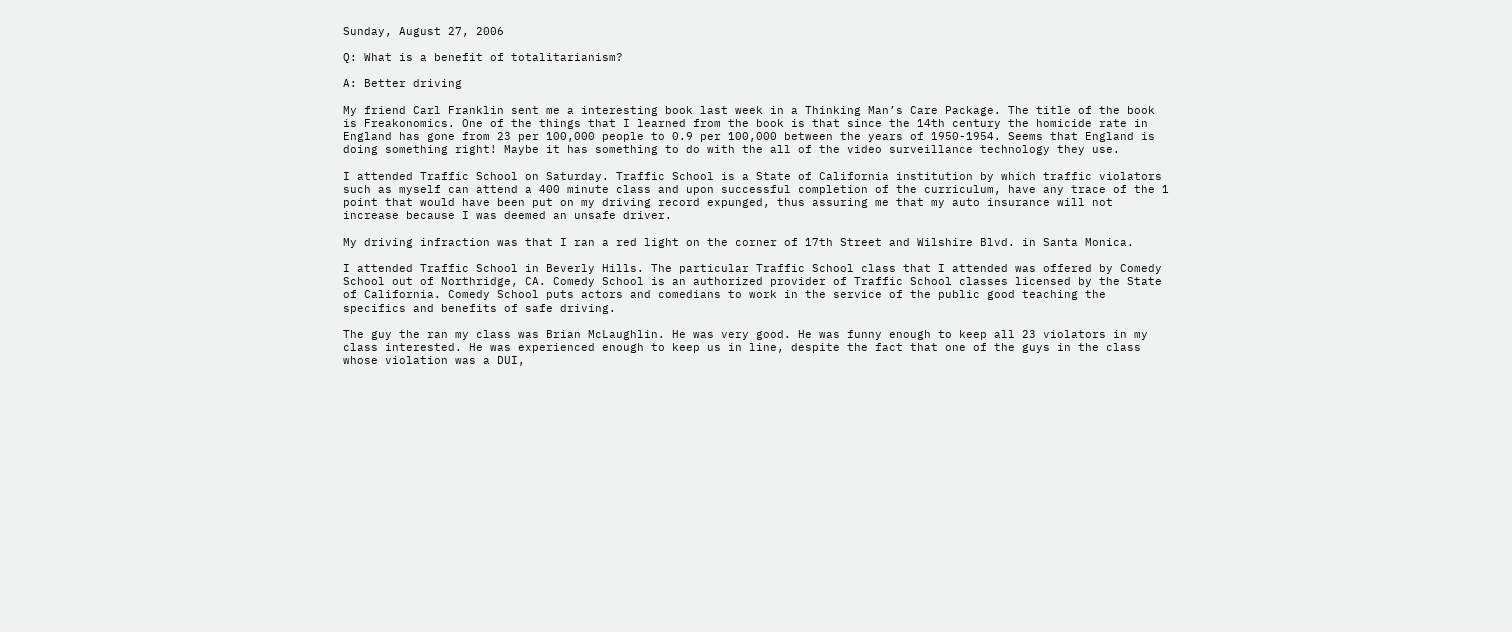Sunday, August 27, 2006

Q: What is a benefit of totalitarianism?

A: Better driving

My friend Carl Franklin sent me a interesting book last week in a Thinking Man’s Care Package. The title of the book is Freakonomics. One of the things that I learned from the book is that since the 14th century the homicide rate in England has gone from 23 per 100,000 people to 0.9 per 100,000 between the years of 1950-1954. Seems that England is doing something right! Maybe it has something to do with the all of the video surveillance technology they use.

I attended Traffic School on Saturday. Traffic School is a State of California institution by which traffic violators such as myself can attend a 400 minute class and upon successful completion of the curriculum, have any trace of the 1 point that would have been put on my driving record expunged, thus assuring me that my auto insurance will not increase because I was deemed an unsafe driver.

My driving infraction was that I ran a red light on the corner of 17th Street and Wilshire Blvd. in Santa Monica.

I attended Traffic School in Beverly Hills. The particular Traffic School class that I attended was offered by Comedy School out of Northridge, CA. Comedy School is an authorized provider of Traffic School classes licensed by the State of California. Comedy School puts actors and comedians to work in the service of the public good teaching the specifics and benefits of safe driving.

The guy the ran my class was Brian McLaughlin. He was very good. He was funny enough to keep all 23 violators in my class interested. He was experienced enough to keep us in line, despite the fact that one of the guys in the class whose violation was a DUI,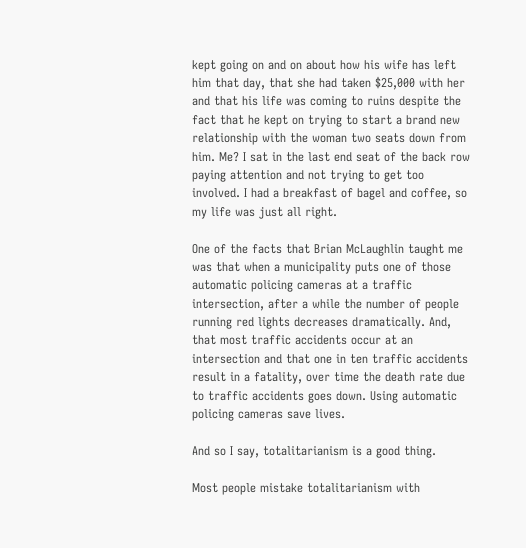kept going on and on about how his wife has left him that day, that she had taken $25,000 with her and that his life was coming to ruins despite the fact that he kept on trying to start a brand new relationship with the woman two seats down from him. Me? I sat in the last end seat of the back row paying attention and not trying to get too involved. I had a breakfast of bagel and coffee, so my life was just all right.

One of the facts that Brian McLaughlin taught me was that when a municipality puts one of those automatic policing cameras at a traffic intersection, after a while the number of people running red lights decreases dramatically. And, that most traffic accidents occur at an intersection and that one in ten traffic accidents result in a fatality, over time the death rate due to traffic accidents goes down. Using automatic policing cameras save lives.

And so I say, totalitarianism is a good thing.

Most people mistake totalitarianism with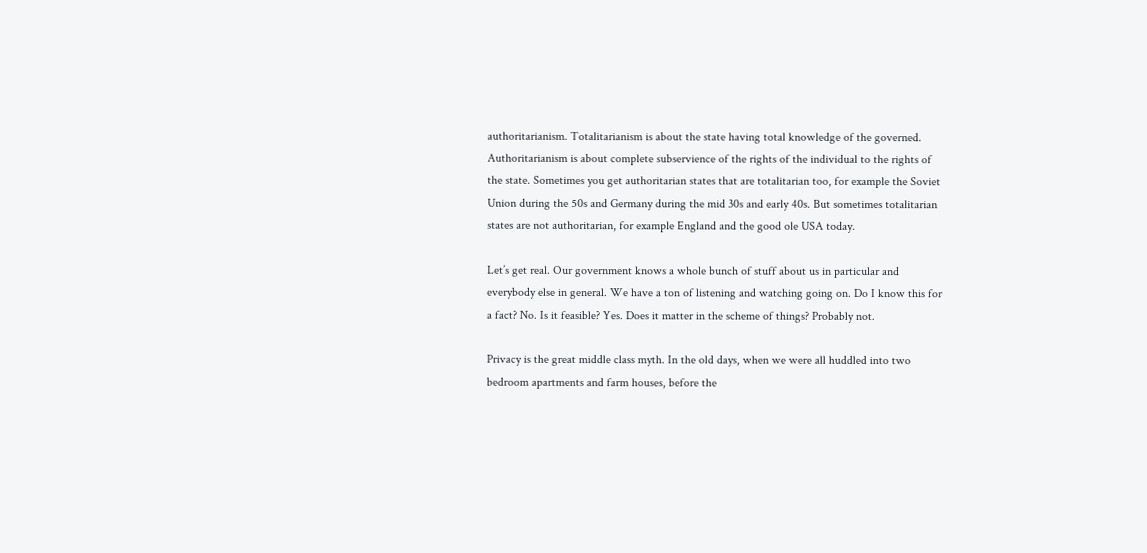authoritarianism. Totalitarianism is about the state having total knowledge of the governed. Authoritarianism is about complete subservience of the rights of the individual to the rights of the state. Sometimes you get authoritarian states that are totalitarian too, for example the Soviet Union during the 50s and Germany during the mid 30s and early 40s. But sometimes totalitarian states are not authoritarian, for example England and the good ole USA today.

Let’s get real. Our government knows a whole bunch of stuff about us in particular and everybody else in general. We have a ton of listening and watching going on. Do I know this for a fact? No. Is it feasible? Yes. Does it matter in the scheme of things? Probably not.

Privacy is the great middle class myth. In the old days, when we were all huddled into two bedroom apartments and farm houses, before the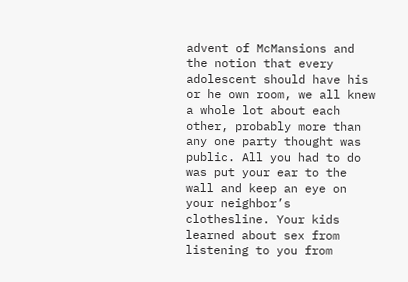advent of McMansions and the notion that every adolescent should have his or he own room, we all knew a whole lot about each other, probably more than any one party thought was public. All you had to do was put your ear to the wall and keep an eye on your neighbor’s clothesline. Your kids learned about sex from listening to you from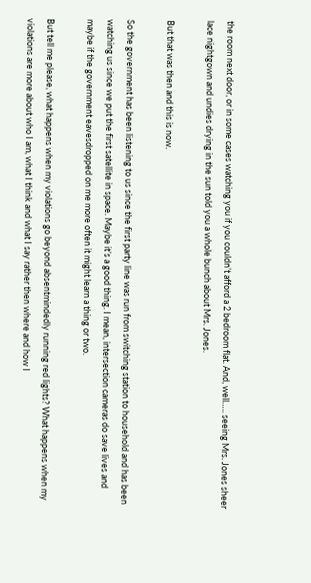the room next door, or in some cases watching you if you couldn’t afford a 2 bedroom flat. And, well….. seeing Mrs. Jones sheer lace nightgown and undies drying in the sun told you a whole bunch about Mrs. Jones.

But that was then and this is now.

So the government has been listening to us since the first party line was run from switching station to household and has been watching us since we put the first satellite in space. Maybe it’s a good thing. I mean, intersection cameras do save lives and maybe if the government eavesdropped on me more often it might learn a thing or two.

But tell me please, what happens when my violations go beyond absentmindedly running red lights? What happens when my violations are more about who I am, what I think and what I say rather then where and how I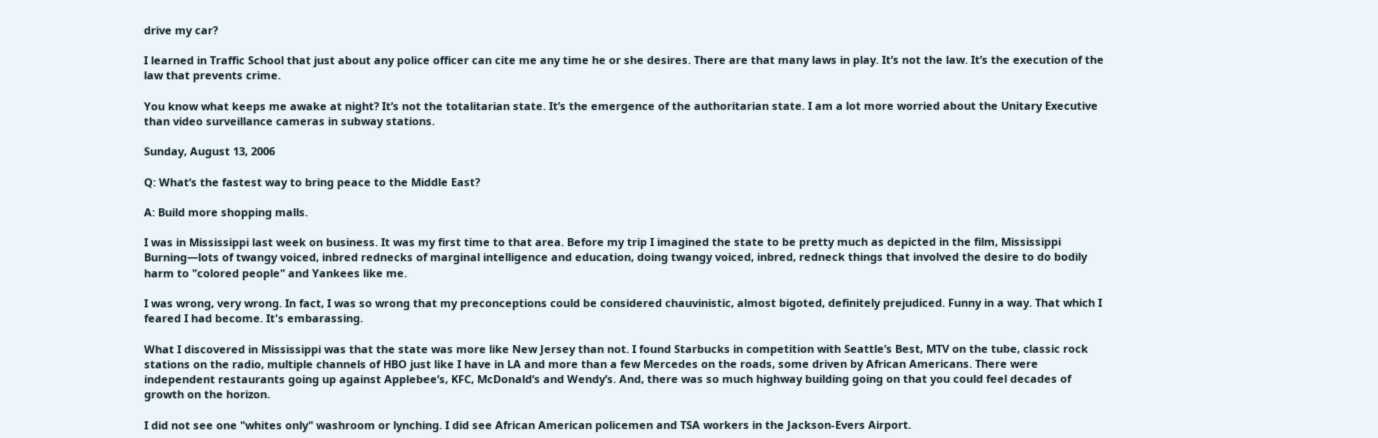drive my car?

I learned in Traffic School that just about any police officer can cite me any time he or she desires. There are that many laws in play. It’s not the law. It’s the execution of the law that prevents crime.

You know what keeps me awake at night? It’s not the totalitarian state. It’s the emergence of the authoritarian state. I am a lot more worried about the Unitary Executive than video surveillance cameras in subway stations.

Sunday, August 13, 2006

Q: What’s the fastest way to bring peace to the Middle East?

A: Build more shopping malls.

I was in Mississippi last week on business. It was my first time to that area. Before my trip I imagined the state to be pretty much as depicted in the film, Mississippi Burning—lots of twangy voiced, inbred rednecks of marginal intelligence and education, doing twangy voiced, inbred, redneck things that involved the desire to do bodily harm to "colored people" and Yankees like me.

I was wrong, very wrong. In fact, I was so wrong that my preconceptions could be considered chauvinistic, almost bigoted, definitely prejudiced. Funny in a way. That which I feared I had become. It's embarassing.

What I discovered in Mississippi was that the state was more like New Jersey than not. I found Starbucks in competition with Seattle’s Best, MTV on the tube, classic rock stations on the radio, multiple channels of HBO just like I have in LA and more than a few Mercedes on the roads, some driven by African Americans. There were independent restaurants going up against Applebee’s, KFC, McDonald’s and Wendy’s. And, there was so much highway building going on that you could feel decades of growth on the horizon.

I did not see one "whites only" washroom or lynching. I did see African American policemen and TSA workers in the Jackson-Evers Airport.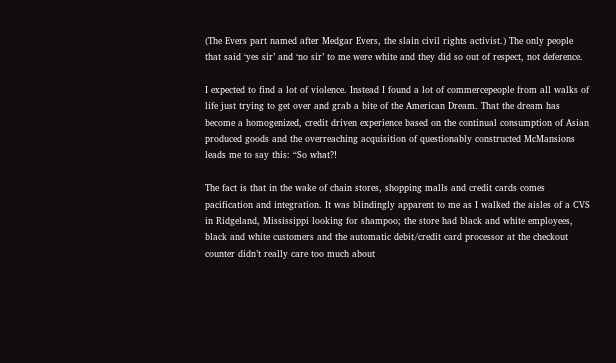(The Evers part named after Medgar Evers, the slain civil rights activist.) The only people that said ‘yes sir’ and ‘no sir’ to me were white and they did so out of respect, not deference.

I expected to find a lot of violence. Instead I found a lot of commercepeople from all walks of life just trying to get over and grab a bite of the American Dream. That the dream has become a homogenized, credit driven experience based on the continual consumption of Asian produced goods and the overreaching acquisition of questionably constructed McMansions leads me to say this: “So what?!

The fact is that in the wake of chain stores, shopping malls and credit cards comes pacification and integration. It was blindingly apparent to me as I walked the aisles of a CVS in Ridgeland, Mississippi looking for shampoo; the store had black and white employees, black and white customers and the automatic debit/credit card processor at the checkout counter didn’t really care too much about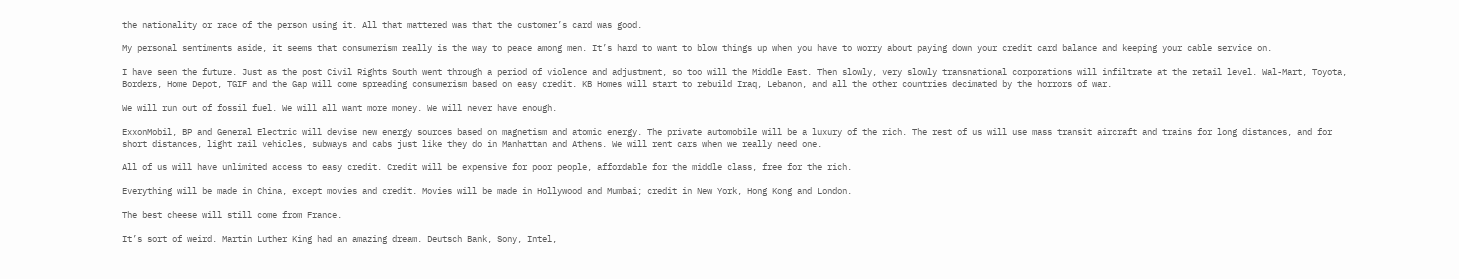the nationality or race of the person using it. All that mattered was that the customer’s card was good.

My personal sentiments aside, it seems that consumerism really is the way to peace among men. It’s hard to want to blow things up when you have to worry about paying down your credit card balance and keeping your cable service on.

I have seen the future. Just as the post Civil Rights South went through a period of violence and adjustment, so too will the Middle East. Then slowly, very slowly transnational corporations will infiltrate at the retail level. Wal-Mart, Toyota, Borders, Home Depot, TGIF and the Gap will come spreading consumerism based on easy credit. KB Homes will start to rebuild Iraq, Lebanon, and all the other countries decimated by the horrors of war.

We will run out of fossil fuel. We will all want more money. We will never have enough.

ExxonMobil, BP and General Electric will devise new energy sources based on magnetism and atomic energy. The private automobile will be a luxury of the rich. The rest of us will use mass transit aircraft and trains for long distances, and for short distances, light rail vehicles, subways and cabs just like they do in Manhattan and Athens. We will rent cars when we really need one.

All of us will have unlimited access to easy credit. Credit will be expensive for poor people, affordable for the middle class, free for the rich.

Everything will be made in China, except movies and credit. Movies will be made in Hollywood and Mumbai; credit in New York, Hong Kong and London.

The best cheese will still come from France.

It’s sort of weird. Martin Luther King had an amazing dream. Deutsch Bank, Sony, Intel,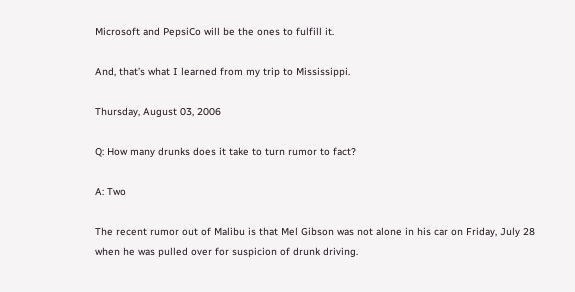Microsoft and PepsiCo will be the ones to fulfill it.

And, that’s what I learned from my trip to Mississippi.

Thursday, August 03, 2006

Q: How many drunks does it take to turn rumor to fact?

A: Two

The recent rumor out of Malibu is that Mel Gibson was not alone in his car on Friday, July 28 when he was pulled over for suspicion of drunk driving.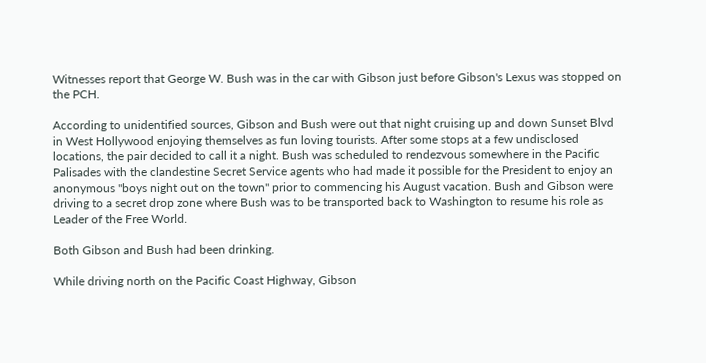Witnesses report that George W. Bush was in the car with Gibson just before Gibson's Lexus was stopped on the PCH.

According to unidentified sources, Gibson and Bush were out that night cruising up and down Sunset Blvd in West Hollywood enjoying themselves as fun loving tourists. After some stops at a few undisclosed locations, the pair decided to call it a night. Bush was scheduled to rendezvous somewhere in the Pacific Palisades with the clandestine Secret Service agents who had made it possible for the President to enjoy an anonymous "boys night out on the town" prior to commencing his August vacation. Bush and Gibson were driving to a secret drop zone where Bush was to be transported back to Washington to resume his role as Leader of the Free World.

Both Gibson and Bush had been drinking.

While driving north on the Pacific Coast Highway, Gibson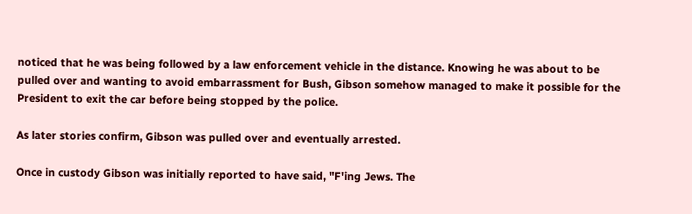noticed that he was being followed by a law enforcement vehicle in the distance. Knowing he was about to be pulled over and wanting to avoid embarrassment for Bush, Gibson somehow managed to make it possible for the President to exit the car before being stopped by the police.

As later stories confirm, Gibson was pulled over and eventually arrested.

Once in custody Gibson was initially reported to have said, "F'ing Jews. The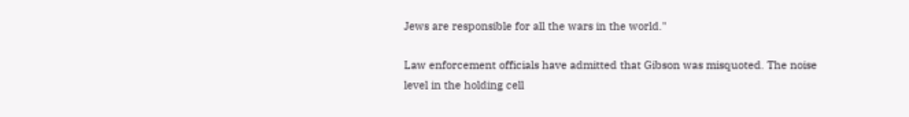Jews are responsible for all the wars in the world."

Law enforcement officials have admitted that Gibson was misquoted. The noise level in the holding cell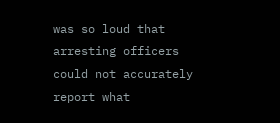was so loud that arresting officers could not accurately report what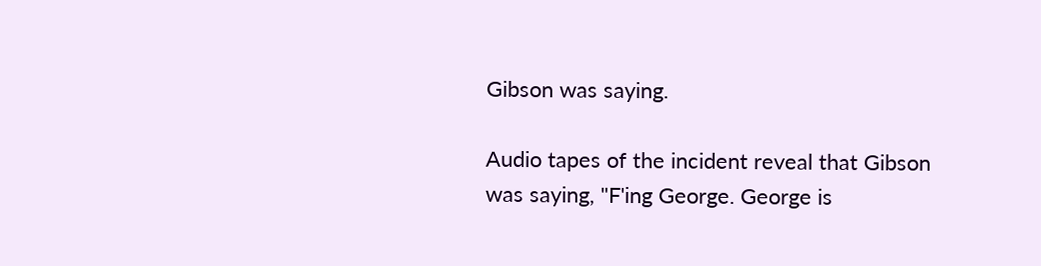Gibson was saying.

Audio tapes of the incident reveal that Gibson was saying, "F'ing George. George is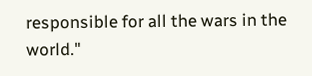responsible for all the wars in the world."